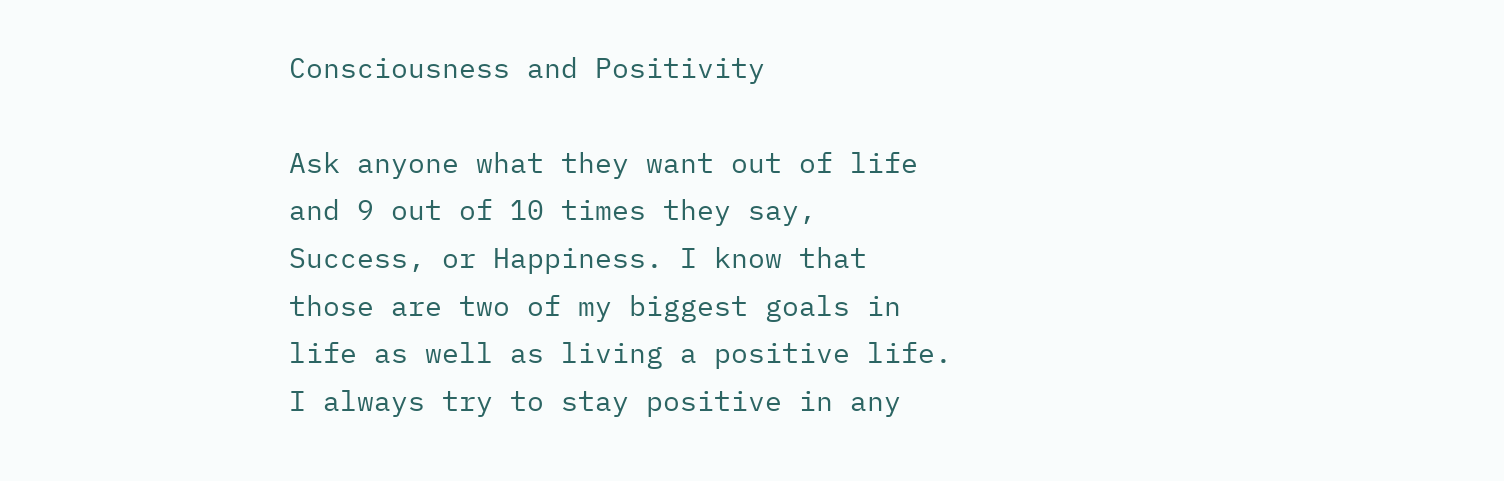Consciousness and Positivity

Ask anyone what they want out of life and 9 out of 10 times they say, Success, or Happiness. I know that those are two of my biggest goals in life as well as living a positive life. I always try to stay positive in any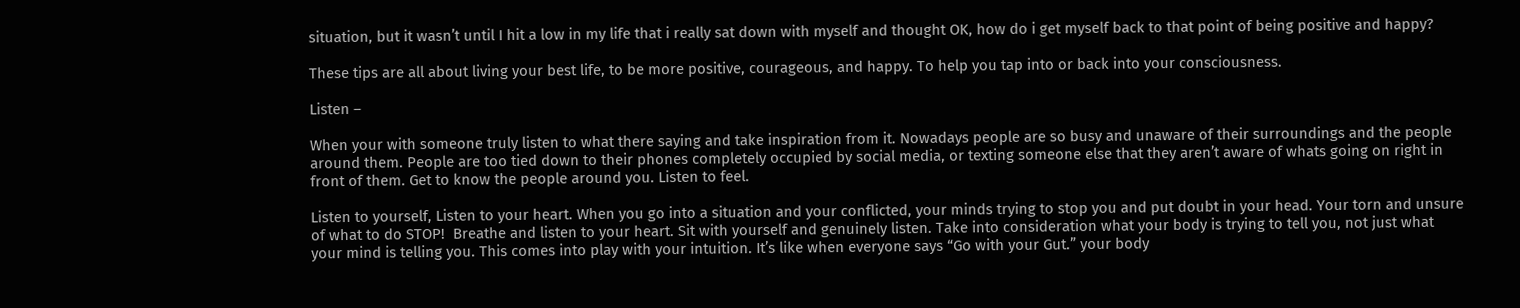situation, but it wasn’t until I hit a low in my life that i really sat down with myself and thought OK, how do i get myself back to that point of being positive and happy?

These tips are all about living your best life, to be more positive, courageous, and happy. To help you tap into or back into your consciousness.

Listen –

When your with someone truly listen to what there saying and take inspiration from it. Nowadays people are so busy and unaware of their surroundings and the people around them. People are too tied down to their phones completely occupied by social media, or texting someone else that they aren’t aware of whats going on right in front of them. Get to know the people around you. Listen to feel.

Listen to yourself, Listen to your heart. When you go into a situation and your conflicted, your minds trying to stop you and put doubt in your head. Your torn and unsure of what to do STOP!  Breathe and listen to your heart. Sit with yourself and genuinely listen. Take into consideration what your body is trying to tell you, not just what your mind is telling you. This comes into play with your intuition. It’s like when everyone says “Go with your Gut.” your body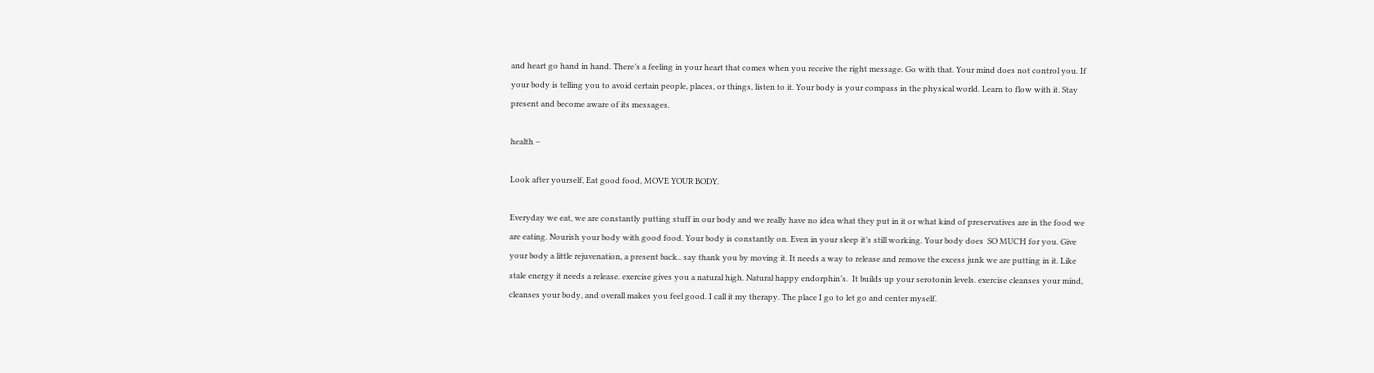and heart go hand in hand. There’s a feeling in your heart that comes when you receive the right message. Go with that. Your mind does not control you. If your body is telling you to avoid certain people, places, or things, listen to it. Your body is your compass in the physical world. Learn to flow with it. Stay present and become aware of its messages.

health –

Look after yourself, Eat good food, MOVE YOUR BODY.

Everyday we eat, we are constantly putting stuff in our body and we really have no idea what they put in it or what kind of preservatives are in the food we are eating. Nourish your body with good food. Your body is constantly on. Even in your sleep it’s still working. Your body does  SO MUCH for you. Give your body a little rejuvenation, a present back.. say thank you by moving it. It needs a way to release and remove the excess junk we are putting in it. Like stale energy it needs a release. exercise gives you a natural high. Natural happy endorphin’s.  It builds up your serotonin levels. exercise cleanses your mind, cleanses your body, and overall makes you feel good. I call it my therapy. The place I go to let go and center myself.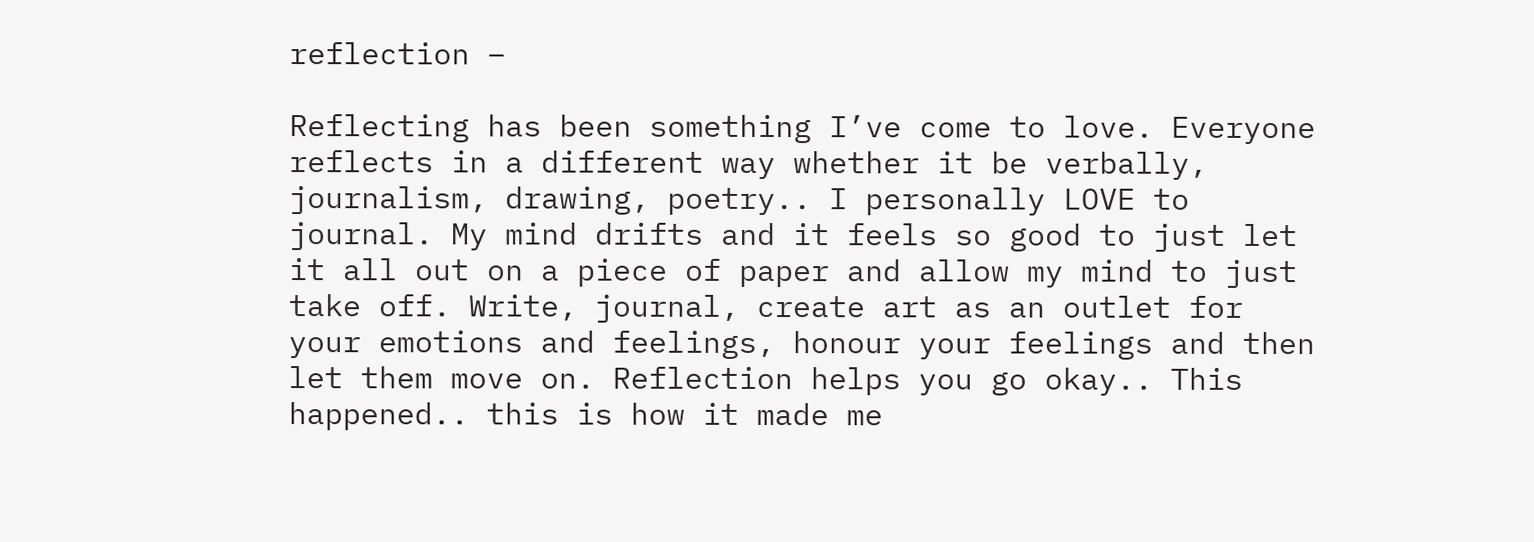reflection –

Reflecting has been something I’ve come to love. Everyone reflects in a different way whether it be verbally, journalism, drawing, poetry.. I personally LOVE to journal. My mind drifts and it feels so good to just let it all out on a piece of paper and allow my mind to just take off. Write, journal, create art as an outlet for your emotions and feelings, honour your feelings and then let them move on. Reflection helps you go okay.. This happened.. this is how it made me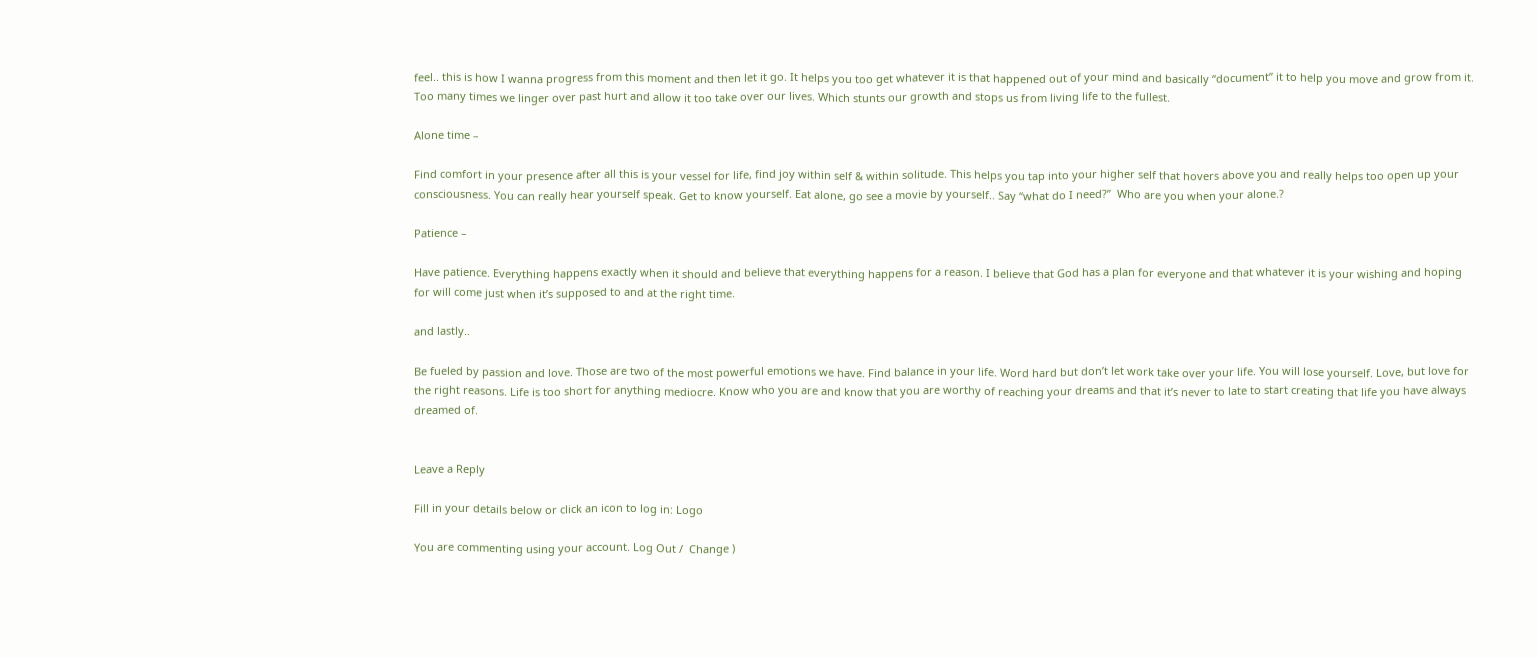feel.. this is how I wanna progress from this moment and then let it go. It helps you too get whatever it is that happened out of your mind and basically “document” it to help you move and grow from it. Too many times we linger over past hurt and allow it too take over our lives. Which stunts our growth and stops us from living life to the fullest.

Alone time –

Find comfort in your presence after all this is your vessel for life, find joy within self & within solitude. This helps you tap into your higher self that hovers above you and really helps too open up your consciousness. You can really hear yourself speak. Get to know yourself. Eat alone, go see a movie by yourself.. Say “what do I need?”  Who are you when your alone.?

Patience –

Have patience. Everything happens exactly when it should and believe that everything happens for a reason. I believe that God has a plan for everyone and that whatever it is your wishing and hoping for will come just when it’s supposed to and at the right time.

and lastly..

Be fueled by passion and love. Those are two of the most powerful emotions we have. Find balance in your life. Word hard but don’t let work take over your life. You will lose yourself. Love, but love for the right reasons. Life is too short for anything mediocre. Know who you are and know that you are worthy of reaching your dreams and that it’s never to late to start creating that life you have always dreamed of.


Leave a Reply

Fill in your details below or click an icon to log in: Logo

You are commenting using your account. Log Out /  Change )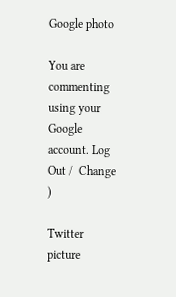Google photo

You are commenting using your Google account. Log Out /  Change )

Twitter picture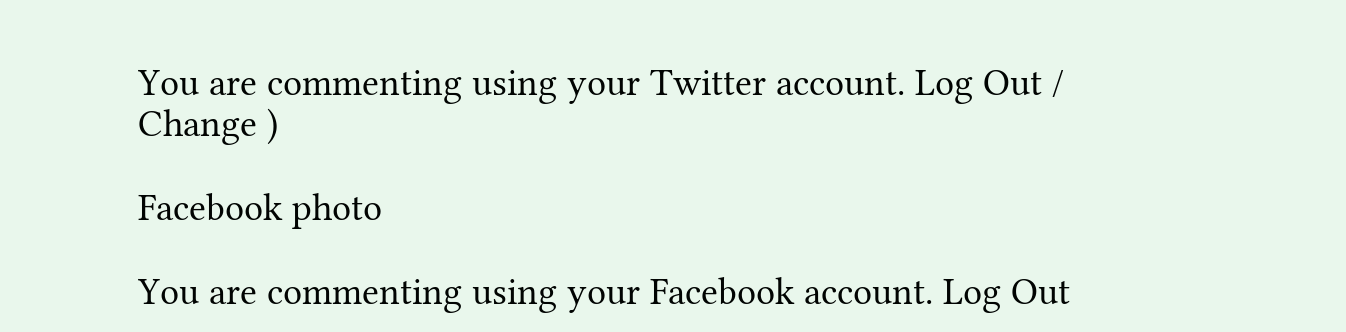You are commenting using your Twitter account. Log Out /  Change )

Facebook photo

You are commenting using your Facebook account. Log Out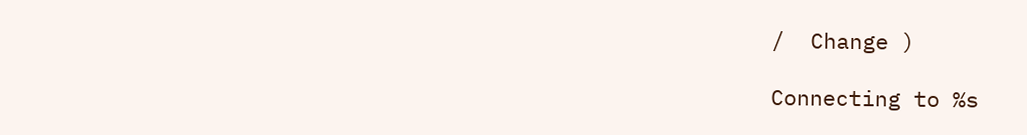/  Change )

Connecting to %s